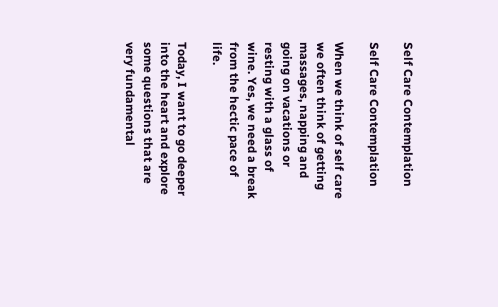Self Care Contemplation

Self Care Contemplation

When we think of self care we often think of getting massages, napping and going on vacations or resting with a glass of wine. Yes, we need a break from the hectic pace of life.

Today, I want to go deeper into the heart and explore some questions that are very fundamental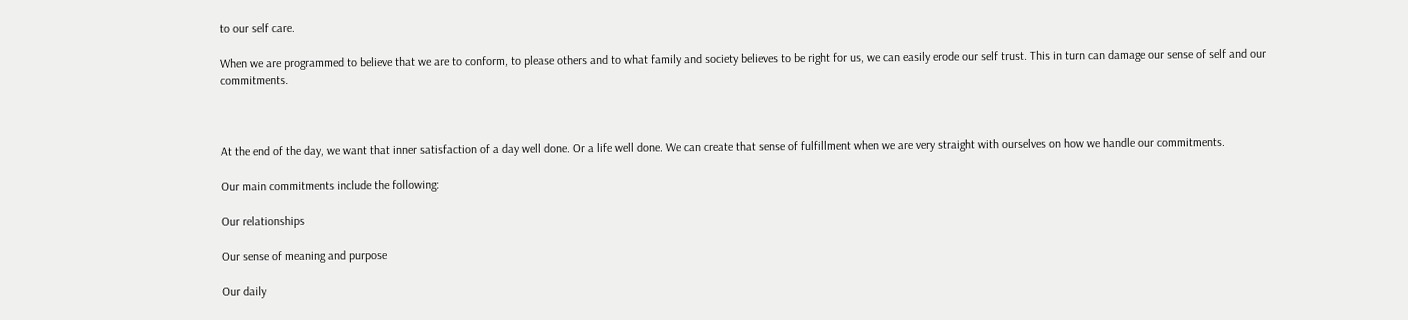to our self care.

When we are programmed to believe that we are to conform, to please others and to what family and society believes to be right for us, we can easily erode our self trust. This in turn can damage our sense of self and our commitments.



At the end of the day, we want that inner satisfaction of a day well done. Or a life well done. We can create that sense of fulfillment when we are very straight with ourselves on how we handle our commitments.

Our main commitments include the following:

Our relationships

Our sense of meaning and purpose

Our daily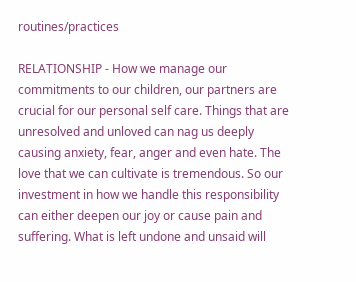routines/practices

RELATIONSHIP - How we manage our commitments to our children, our partners are crucial for our personal self care. Things that are unresolved and unloved can nag us deeply causing anxiety, fear, anger and even hate. The love that we can cultivate is tremendous. So our investment in how we handle this responsibility can either deepen our joy or cause pain and suffering. What is left undone and unsaid will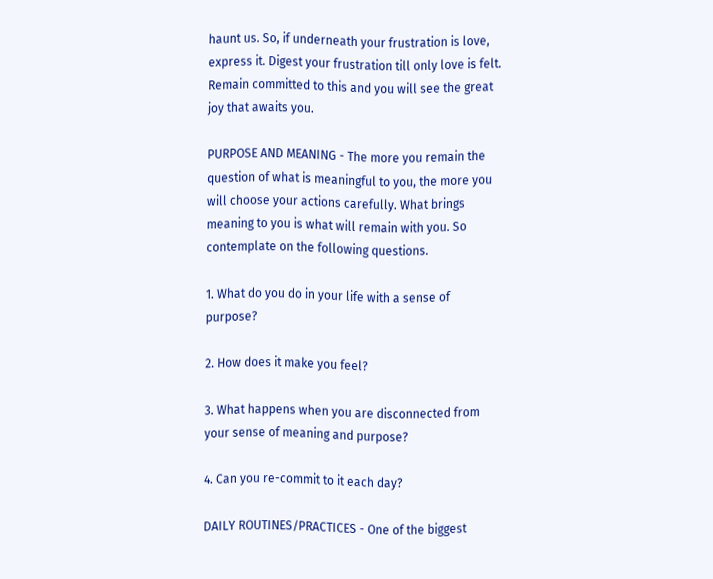haunt us. So, if underneath your frustration is love, express it. Digest your frustration till only love is felt. Remain committed to this and you will see the great joy that awaits you.

PURPOSE AND MEANING - The more you remain the question of what is meaningful to you, the more you will choose your actions carefully. What brings meaning to you is what will remain with you. So contemplate on the following questions.

1. What do you do in your life with a sense of purpose?

2. How does it make you feel?

3. What happens when you are disconnected from your sense of meaning and purpose?

4. Can you re-commit to it each day?

DAILY ROUTINES/PRACTICES - One of the biggest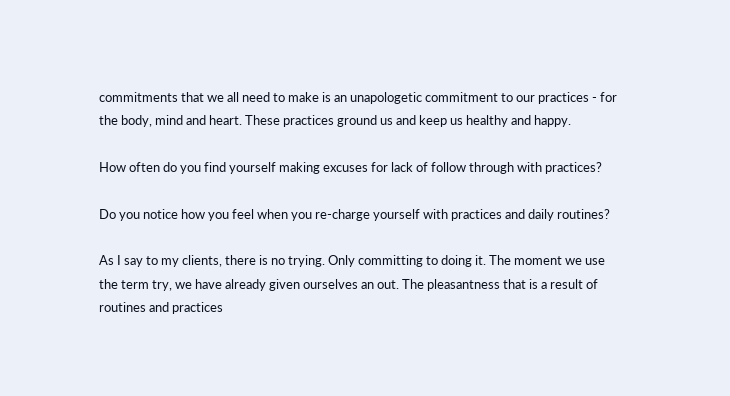commitments that we all need to make is an unapologetic commitment to our practices - for the body, mind and heart. These practices ground us and keep us healthy and happy.

How often do you find yourself making excuses for lack of follow through with practices?

Do you notice how you feel when you re-charge yourself with practices and daily routines?

As I say to my clients, there is no trying. Only committing to doing it. The moment we use the term try, we have already given ourselves an out. The pleasantness that is a result of routines and practices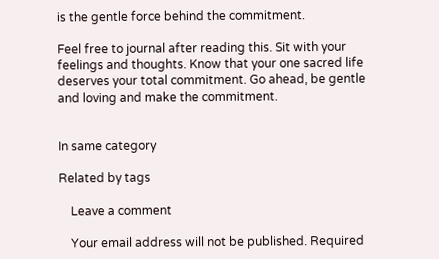is the gentle force behind the commitment.

Feel free to journal after reading this. Sit with your feelings and thoughts. Know that your one sacred life deserves your total commitment. Go ahead, be gentle and loving and make the commitment.


In same category

Related by tags

    Leave a comment

    Your email address will not be published. Required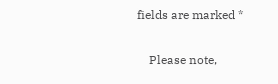fields are marked *

    Please note,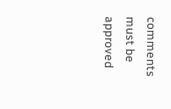comments must be approved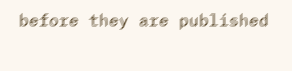before they are published